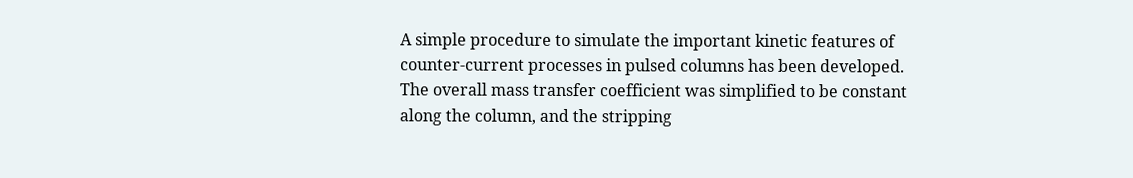A simple procedure to simulate the important kinetic features of counter-current processes in pulsed columns has been developed. The overall mass transfer coefficient was simplified to be constant along the column, and the stripping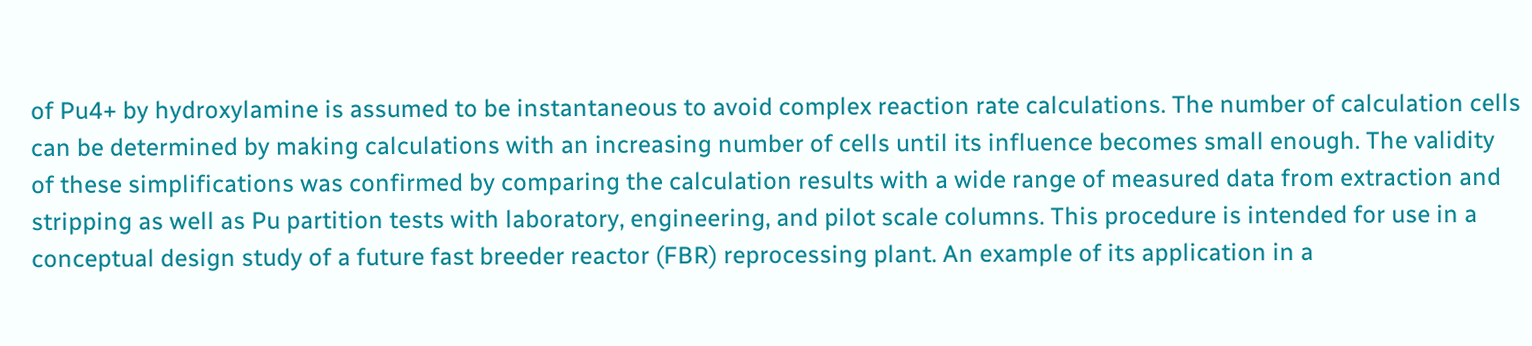of Pu4+ by hydroxylamine is assumed to be instantaneous to avoid complex reaction rate calculations. The number of calculation cells can be determined by making calculations with an increasing number of cells until its influence becomes small enough. The validity of these simplifications was confirmed by comparing the calculation results with a wide range of measured data from extraction and stripping as well as Pu partition tests with laboratory, engineering, and pilot scale columns. This procedure is intended for use in a conceptual design study of a future fast breeder reactor (FBR) reprocessing plant. An example of its application in a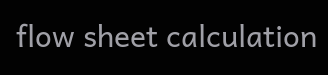flow sheet calculation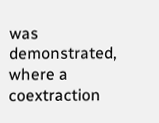was demonstrated, where a coextraction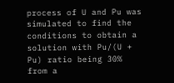process of U and Pu was simulated to find the conditions to obtain a solution with Pu/(U + Pu) ratio being 30% from a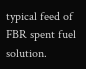typical feed of FBR spent fuel solution.